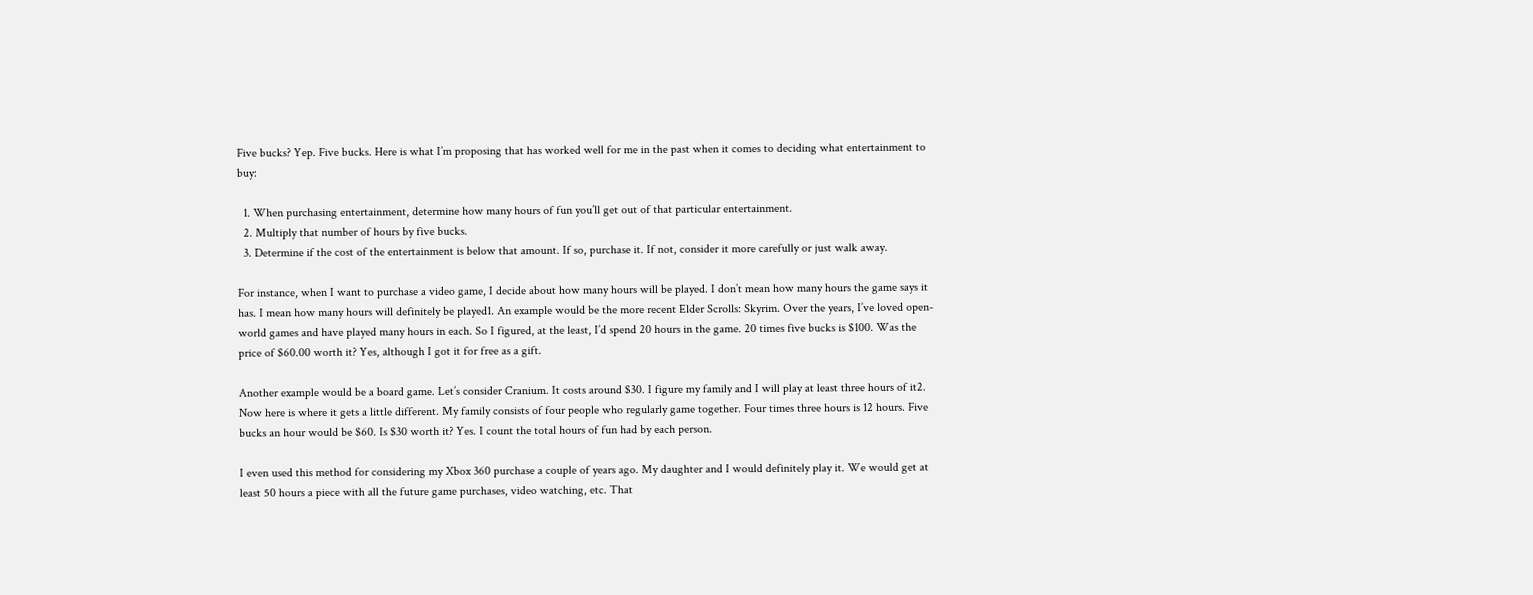Five bucks? Yep. Five bucks. Here is what I’m proposing that has worked well for me in the past when it comes to deciding what entertainment to buy:

  1. When purchasing entertainment, determine how many hours of fun you’ll get out of that particular entertainment.
  2. Multiply that number of hours by five bucks.
  3. Determine if the cost of the entertainment is below that amount. If so, purchase it. If not, consider it more carefully or just walk away.

For instance, when I want to purchase a video game, I decide about how many hours will be played. I don’t mean how many hours the game says it has. I mean how many hours will definitely be played1. An example would be the more recent Elder Scrolls: Skyrim. Over the years, I’ve loved open-world games and have played many hours in each. So I figured, at the least, I’d spend 20 hours in the game. 20 times five bucks is $100. Was the price of $60.00 worth it? Yes, although I got it for free as a gift.

Another example would be a board game. Let’s consider Cranium. It costs around $30. I figure my family and I will play at least three hours of it2. Now here is where it gets a little different. My family consists of four people who regularly game together. Four times three hours is 12 hours. Five bucks an hour would be $60. Is $30 worth it? Yes. I count the total hours of fun had by each person.

I even used this method for considering my Xbox 360 purchase a couple of years ago. My daughter and I would definitely play it. We would get at least 50 hours a piece with all the future game purchases, video watching, etc. That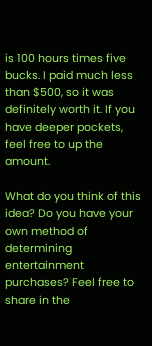is 100 hours times five bucks. I paid much less than $500, so it was definitely worth it. If you have deeper pockets, feel free to up the amount.

What do you think of this idea? Do you have your own method of determining entertainment purchases? Feel free to share in the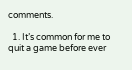comments.

  1. It’s common for me to quit a game before ever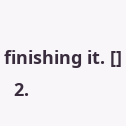finishing it. []
  2.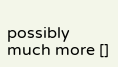possibly much more []